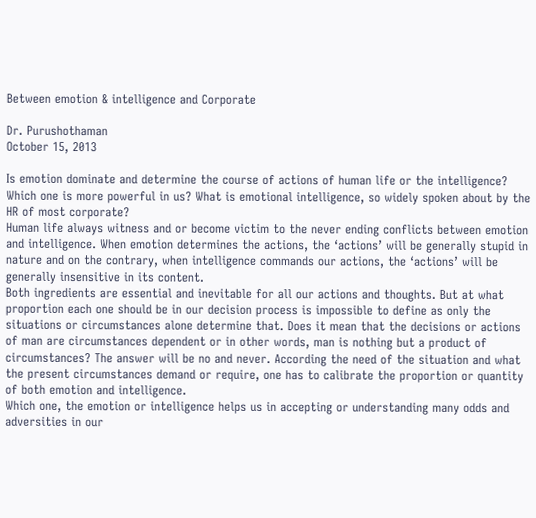Between emotion & intelligence and Corporate

Dr. Purushothaman
October 15, 2013

Is emotion dominate and determine the course of actions of human life or the intelligence? Which one is more powerful in us? What is emotional intelligence, so widely spoken about by the HR of most corporate?
Human life always witness and or become victim to the never ending conflicts between emotion and intelligence. When emotion determines the actions, the ‘actions’ will be generally stupid in nature and on the contrary, when intelligence commands our actions, the ‘actions’ will be generally insensitive in its content.
Both ingredients are essential and inevitable for all our actions and thoughts. But at what proportion each one should be in our decision process is impossible to define as only the situations or circumstances alone determine that. Does it mean that the decisions or actions of man are circumstances dependent or in other words, man is nothing but a product of circumstances? The answer will be no and never. According the need of the situation and what the present circumstances demand or require, one has to calibrate the proportion or quantity of both emotion and intelligence.
Which one, the emotion or intelligence helps us in accepting or understanding many odds and adversities in our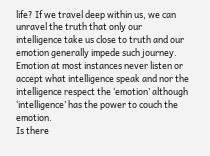life? If we travel deep within us, we can unravel the truth that only our intelligence take us close to truth and our emotion generally impede such journey. Emotion at most instances never listen or accept what intelligence speak and nor the intelligence respect the ‘emotion’ although ‘intelligence’ has the power to couch the emotion.
Is there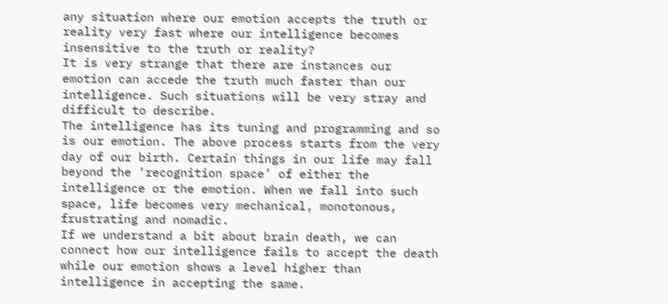any situation where our emotion accepts the truth or reality very fast where our intelligence becomes insensitive to the truth or reality?
It is very strange that there are instances our emotion can accede the truth much faster than our intelligence. Such situations will be very stray and difficult to describe.
The intelligence has its tuning and programming and so is our emotion. The above process starts from the very day of our birth. Certain things in our life may fall beyond the ‘recognition space’ of either the intelligence or the emotion. When we fall into such space, life becomes very mechanical, monotonous, frustrating and nomadic.
If we understand a bit about brain death, we can connect how our intelligence fails to accept the death while our emotion shows a level higher than intelligence in accepting the same.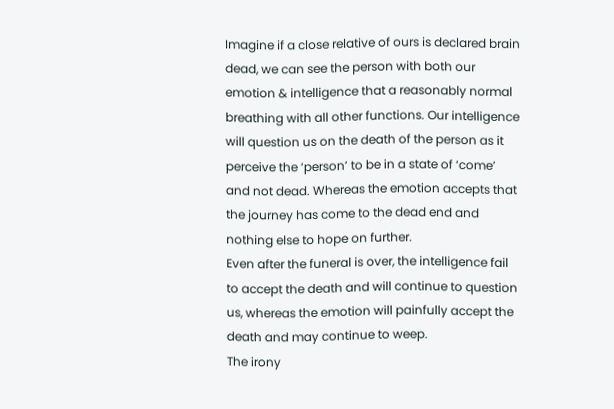Imagine if a close relative of ours is declared brain dead, we can see the person with both our emotion & intelligence that a reasonably normal breathing with all other functions. Our intelligence will question us on the death of the person as it perceive the ‘person’ to be in a state of ‘come’ and not dead. Whereas the emotion accepts that the journey has come to the dead end and nothing else to hope on further.
Even after the funeral is over, the intelligence fail to accept the death and will continue to question us, whereas the emotion will painfully accept the death and may continue to weep.
The irony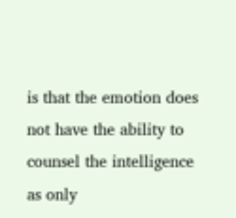is that the emotion does not have the ability to counsel the intelligence as only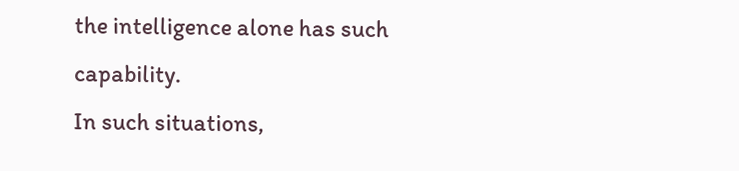the intelligence alone has such capability.
In such situations,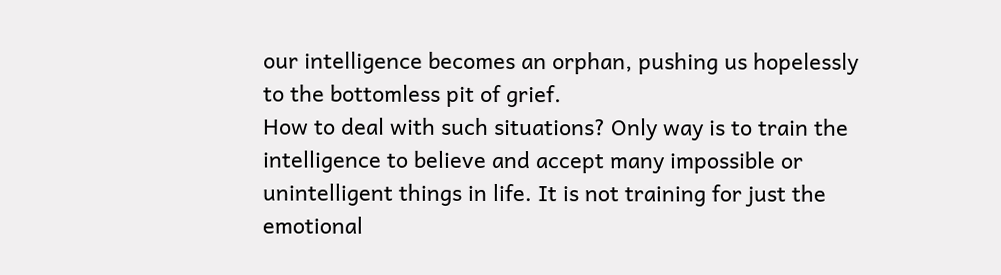our intelligence becomes an orphan, pushing us hopelessly to the bottomless pit of grief.
How to deal with such situations? Only way is to train the intelligence to believe and accept many impossible or unintelligent things in life. It is not training for just the emotional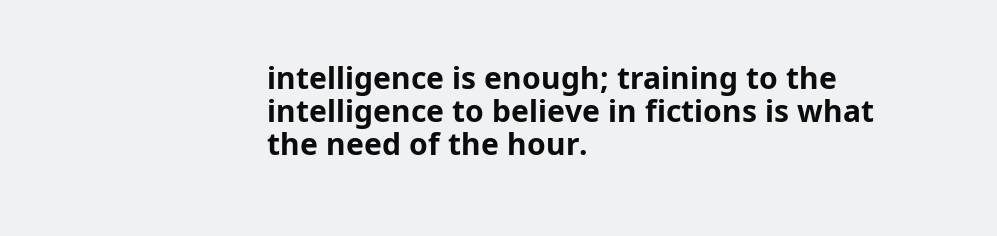intelligence is enough; training to the intelligence to believe in fictions is what the need of the hour.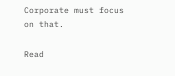Corporate must focus on that.

Read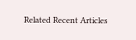Related Recent Articles